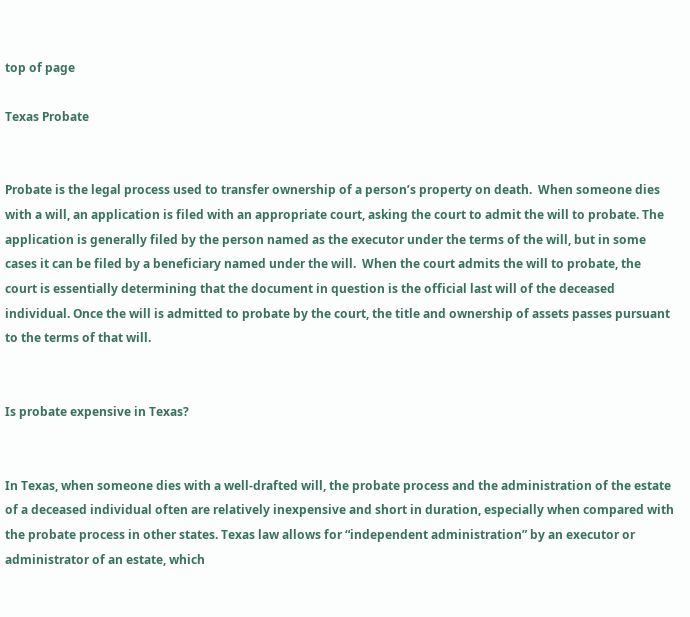top of page

Texas Probate


Probate is the legal process used to transfer ownership of a person’s property on death.  When someone dies with a will, an application is filed with an appropriate court, asking the court to admit the will to probate. The application is generally filed by the person named as the executor under the terms of the will, but in some cases it can be filed by a beneficiary named under the will.  When the court admits the will to probate, the court is essentially determining that the document in question is the official last will of the deceased individual. Once the will is admitted to probate by the court, the title and ownership of assets passes pursuant to the terms of that will.


Is probate expensive in Texas?


In Texas, when someone dies with a well-drafted will, the probate process and the administration of the estate of a deceased individual often are relatively inexpensive and short in duration, especially when compared with the probate process in other states. Texas law allows for “independent administration” by an executor or administrator of an estate, which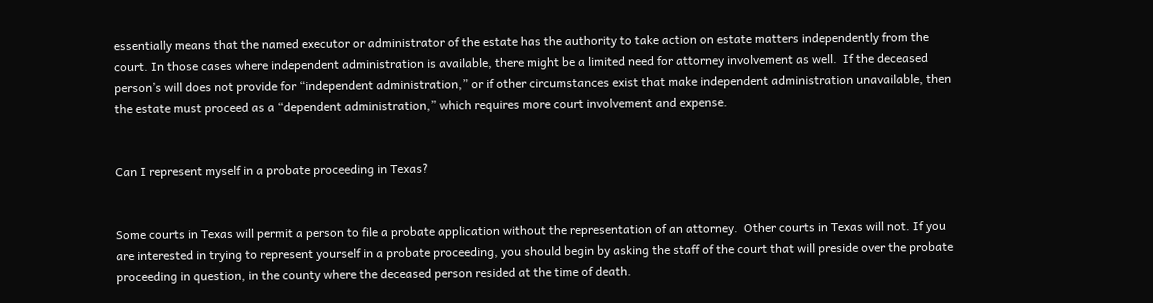essentially means that the named executor or administrator of the estate has the authority to take action on estate matters independently from the court. In those cases where independent administration is available, there might be a limited need for attorney involvement as well.  If the deceased person’s will does not provide for “independent administration,” or if other circumstances exist that make independent administration unavailable, then the estate must proceed as a “dependent administration,” which requires more court involvement and expense.


Can I represent myself in a probate proceeding in Texas?


Some courts in Texas will permit a person to file a probate application without the representation of an attorney.  Other courts in Texas will not. If you are interested in trying to represent yourself in a probate proceeding, you should begin by asking the staff of the court that will preside over the probate proceeding in question, in the county where the deceased person resided at the time of death.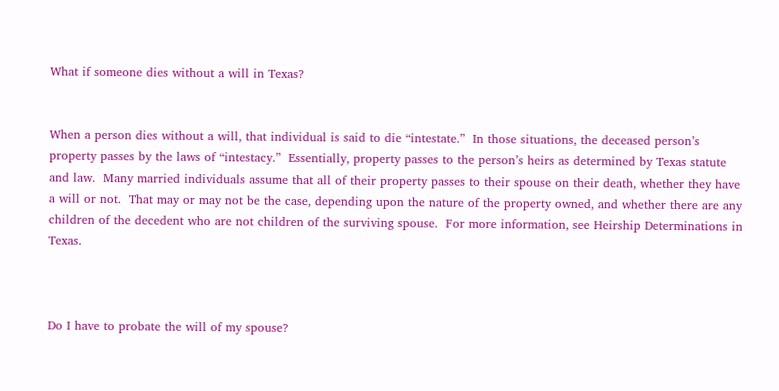What if someone dies without a will in Texas?


When a person dies without a will, that individual is said to die “intestate.”  In those situations, the deceased person’s property passes by the laws of “intestacy.”  Essentially, property passes to the person’s heirs as determined by Texas statute and law.  Many married individuals assume that all of their property passes to their spouse on their death, whether they have a will or not.  That may or may not be the case, depending upon the nature of the property owned, and whether there are any children of the decedent who are not children of the surviving spouse.  For more information, see Heirship Determinations in Texas.



Do I have to probate the will of my spouse?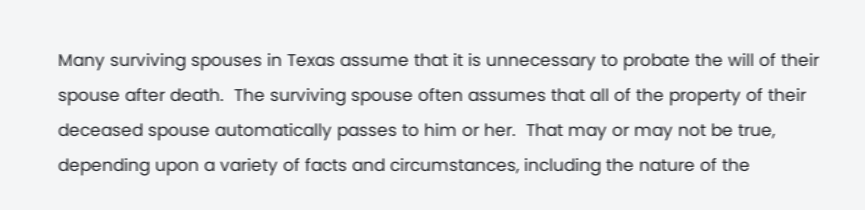Many surviving spouses in Texas assume that it is unnecessary to probate the will of their spouse after death.  The surviving spouse often assumes that all of the property of their deceased spouse automatically passes to him or her.  That may or may not be true, depending upon a variety of facts and circumstances, including the nature of the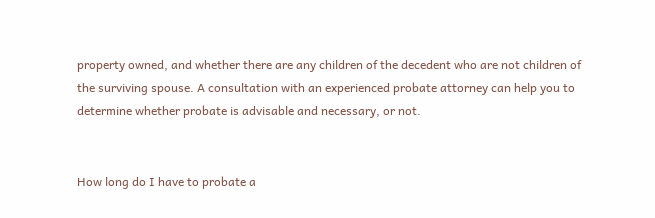property owned, and whether there are any children of the decedent who are not children of the surviving spouse. A consultation with an experienced probate attorney can help you to determine whether probate is advisable and necessary, or not.


How long do I have to probate a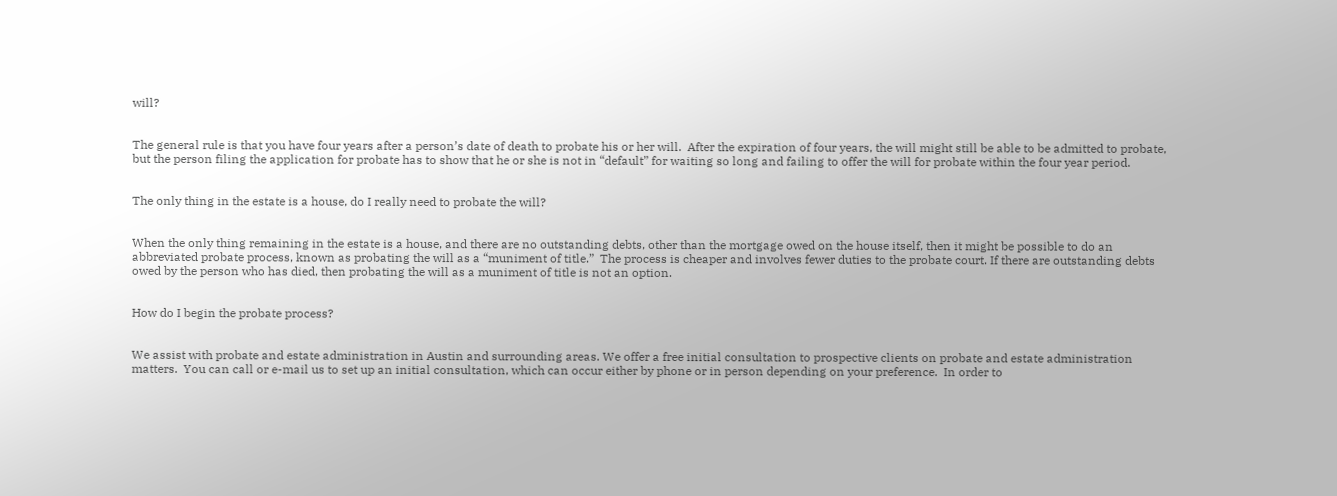will?


The general rule is that you have four years after a person’s date of death to probate his or her will.  After the expiration of four years, the will might still be able to be admitted to probate, but the person filing the application for probate has to show that he or she is not in “default” for waiting so long and failing to offer the will for probate within the four year period.


The only thing in the estate is a house, do I really need to probate the will?


When the only thing remaining in the estate is a house, and there are no outstanding debts, other than the mortgage owed on the house itself, then it might be possible to do an abbreviated probate process, known as probating the will as a “muniment of title.”  The process is cheaper and involves fewer duties to the probate court. If there are outstanding debts owed by the person who has died, then probating the will as a muniment of title is not an option.


How do I begin the probate process?


We assist with probate and estate administration in Austin and surrounding areas. We offer a free initial consultation to prospective clients on probate and estate administration matters.  You can call or e-mail us to set up an initial consultation, which can occur either by phone or in person depending on your preference.  In order to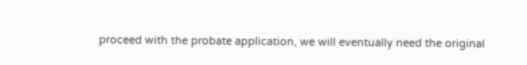proceed with the probate application, we will eventually need the original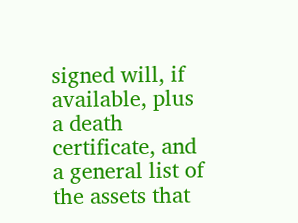signed will, if available, plus a death certificate, and a general list of the assets that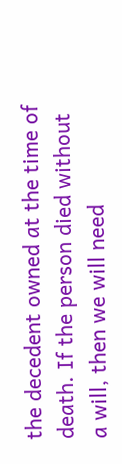the decedent owned at the time of death. If the person died without a will, then we will need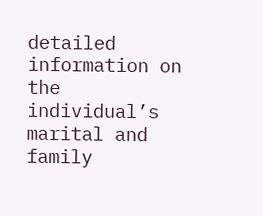detailed information on the individual’s marital and family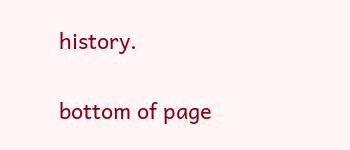history.

bottom of page